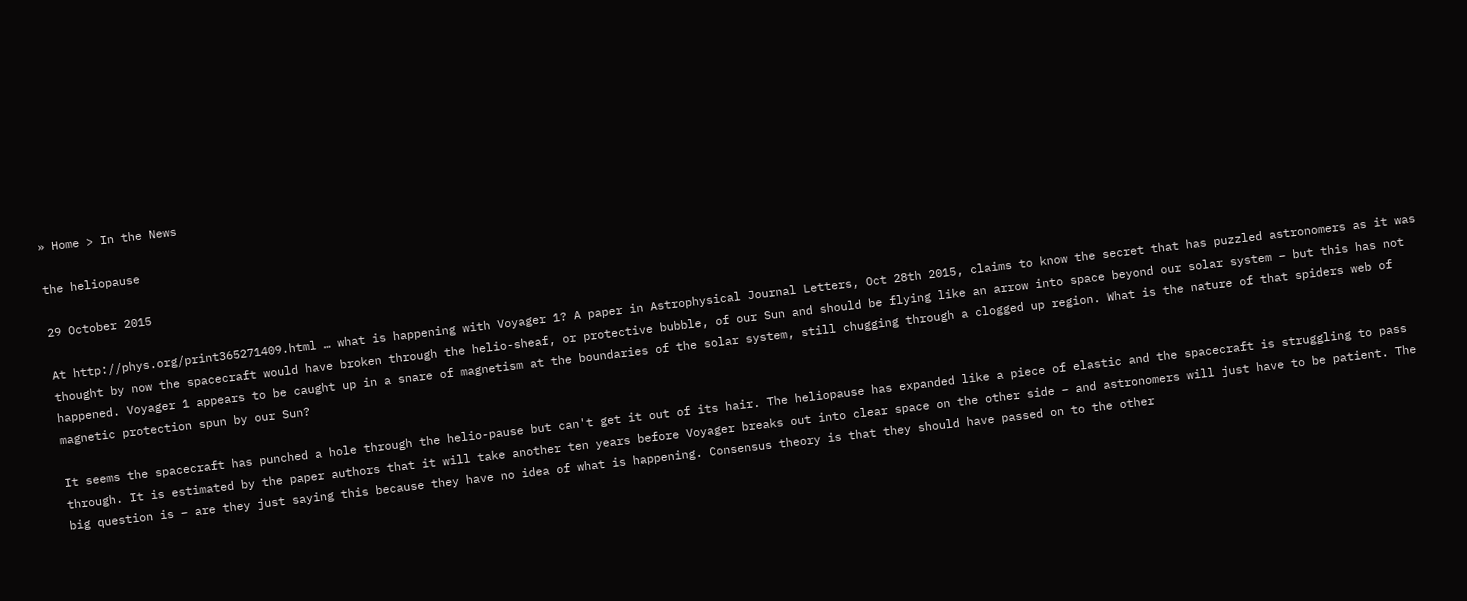» Home > In the News

the heliopause

29 October 2015

At http://phys.org/print365271409.html … what is happening with Voyager 1? A paper in Astrophysical Journal Letters, Oct 28th 2015, claims to know the secret that has puzzled astronomers as it was thought by now the spacecraft would have broken through the helio-sheaf, or protective bubble, of our Sun and should be flying like an arrow into space beyond our solar system – but this has not happened. Voyager 1 appears to be caught up in a snare of magnetism at the boundaries of the solar system, still chugging through a clogged up region. What is the nature of that spiders web of magnetic protection spun by our Sun?

It seems the spacecraft has punched a hole through the helio-pause but can't get it out of its hair. The heliopause has expanded like a piece of elastic and the spacecraft is struggling to pass through. It is estimated by the paper authors that it will take another ten years before Voyager breaks out into clear space on the other side – and astronomers will just have to be patient. The big question is – are they just saying this because they have no idea of what is happening. Consensus theory is that they should have passed on to the other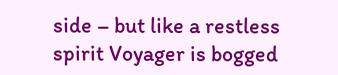side – but like a restless spirit Voyager is bogged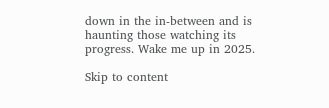down in the in-between and is haunting those watching its progress. Wake me up in 2025.

Skip to content